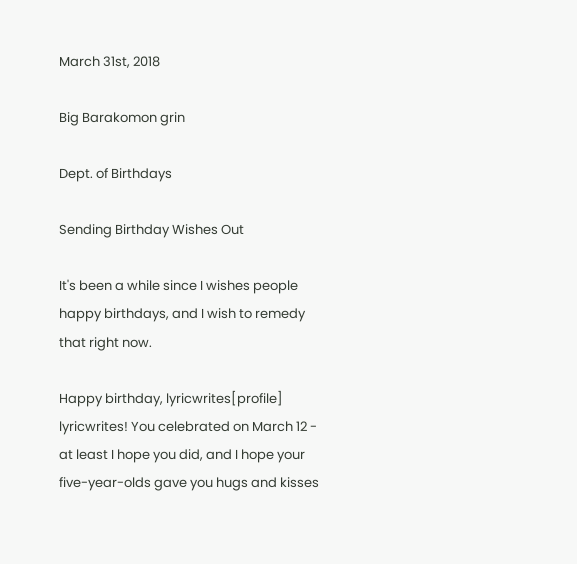March 31st, 2018

Big Barakomon grin

Dept. of Birthdays

Sending Birthday Wishes Out

It's been a while since I wishes people happy birthdays, and I wish to remedy that right now.

Happy birthday, lyricwrites[profile] lyricwrites! You celebrated on March 12 - at least I hope you did, and I hope your five-year-olds gave you hugs and kisses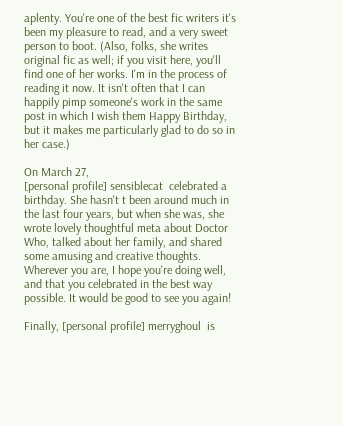aplenty. You're one of the best fic writers it's been my pleasure to read, and a very sweet person to boot. (Also, folks, she writes original fic as well; if you visit here, you'll find one of her works. I'm in the process of reading it now. It isn't often that I can happily pimp someone's work in the same post in which I wish them Happy Birthday, but it makes me particularly glad to do so in her case.)

On March 27,
[personal profile] sensiblecat  celebrated a birthday. She hasn't t been around much in the last four years, but when she was, she wrote lovely thoughtful meta about Doctor Who, talked about her family, and shared some amusing and creative thoughts. Wherever you are, I hope you're doing well, and that you celebrated in the best way possible. It would be good to see you again!

Finally, [personal profile] merryghoul  is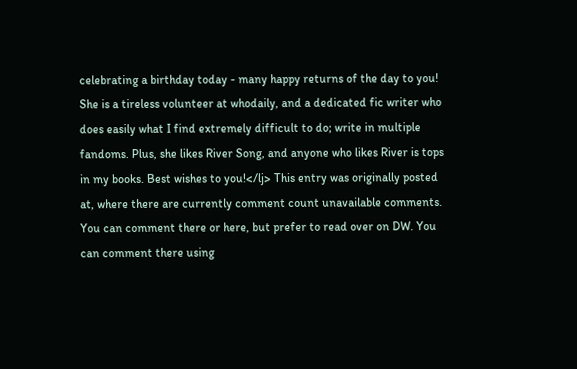celebrating a birthday today - many happy returns of the day to you! She is a tireless volunteer at whodaily, and a dedicated fic writer who does easily what I find extremely difficult to do; write in multiple fandoms. Plus, she likes River Song, and anyone who likes River is tops in my books. Best wishes to you!</lj> This entry was originally posted at, where there are currently comment count unavailable comments. You can comment there or here, but prefer to read over on DW. You can comment there using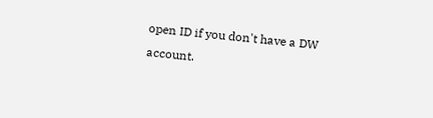open ID if you don't have a DW account.